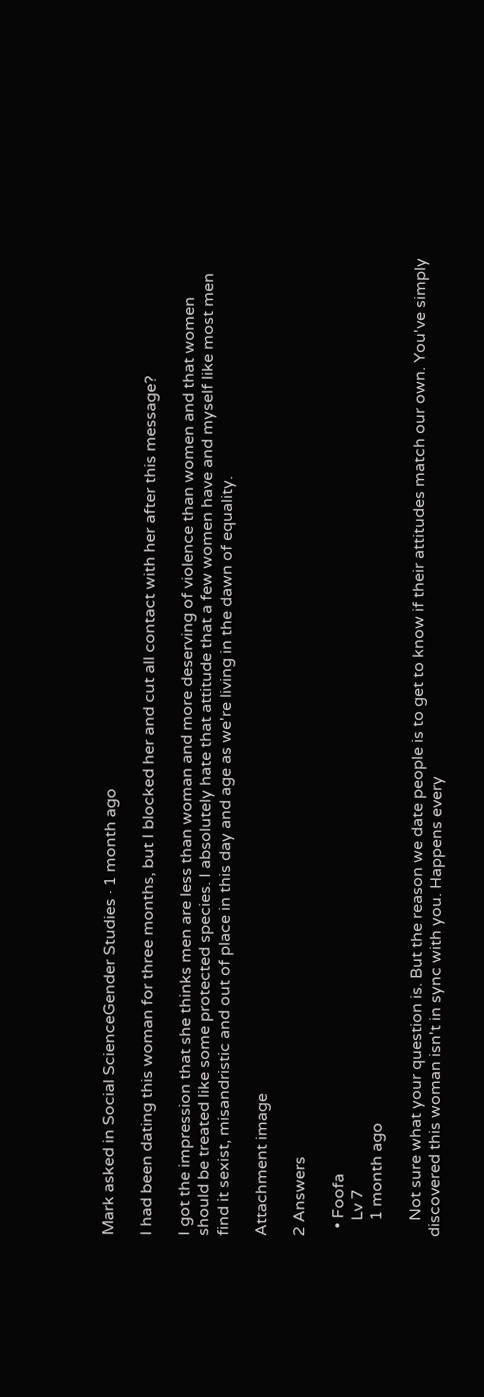Mark asked in Social ScienceGender Studies · 1 month ago

I had been dating this woman for three months, but I blocked her and cut all contact with her after this message?

I got the impression that she thinks men are less than woman and more deserving of violence than women and that women should be treated like some protected species. I absolutely hate that attitude that a few women have and myself like most men find it sexist, misandristic and out of place in this day and age as we're living in the dawn of equality.

Attachment image

2 Answers

  • Foofa
    Lv 7
    1 month ago

    Not sure what your question is. But the reason we date people is to get to know if their attitudes match our own. You've simply discovered this woman isn't in sync with you. Happens every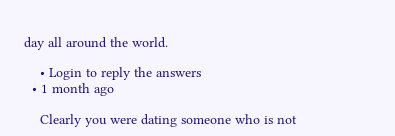day all around the world.

    • Login to reply the answers
  • 1 month ago

    Clearly you were dating someone who is not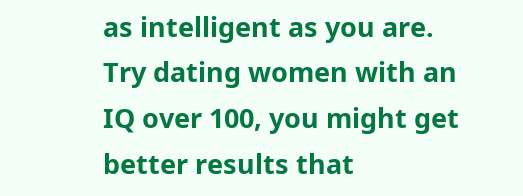as intelligent as you are. Try dating women with an IQ over 100, you might get better results that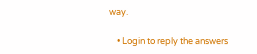way.

    • Login to reply the answers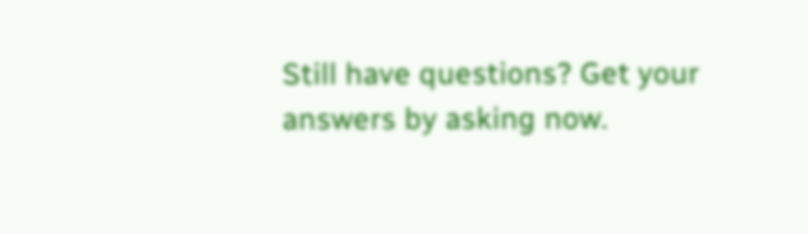Still have questions? Get your answers by asking now.